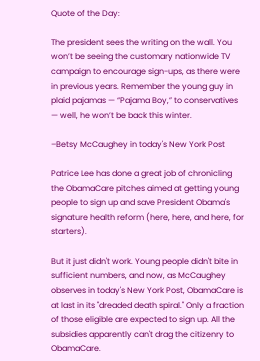Quote of the Day:

The president sees the writing on the wall. You won’t be seeing the customary nationwide TV campaign to encourage sign-ups, as there were in previous years. Remember the young guy in plaid pajamas — “Pajama Boy,” to conservatives — well, he won’t be back this winter.

–Betsy McCaughey in today's New York Post

Patrice Lee has done a great job of chronicling the ObamaCare pitches aimed at getting young people to sign up and save President Obama's signature health reform (here, here, and here, for starters).

But it just didn't work. Young people didn't bite in sufficient numbers, and now, as McCaughey observes in today's New York Post, ObamaCare is at last in its "dreaded death spiral." Only a fraction of those eligible are expected to sign up. All the subsidies apparently can't drag the citizenry to ObamaCare.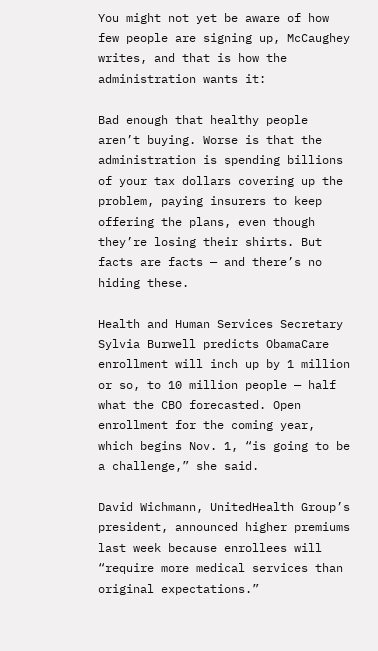You might not yet be aware of how few people are signing up, McCaughey writes, and that is how the administration wants it:

Bad enough that healthy people aren’t buying. Worse is that the administration is spending billions of your tax dollars covering up the problem, paying insurers to keep offering the plans, even though they’re losing their shirts. But facts are facts — and there’s no hiding these.

Health and Human Services Secretary Sylvia Burwell predicts ObamaCare enrollment will inch up by 1 million or so, to 10 million people — half what the CBO forecasted. Open enrollment for the coming year, which begins Nov. 1, “is going to be a challenge,” she said.

David Wichmann, UnitedHealth Group’s president, announced higher premiums last week because enrollees will “require more medical services than original expectations.”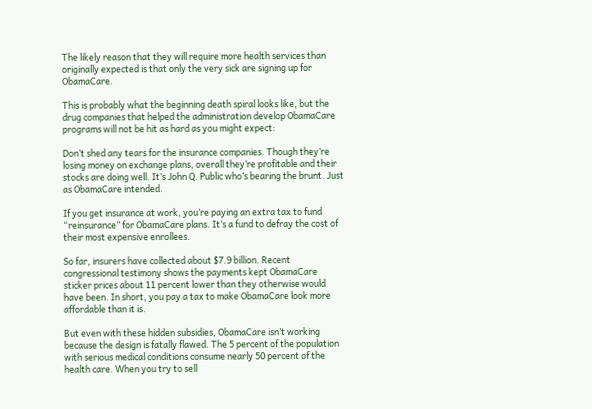The likely reason that they will require more health services than originally expected is that only the very sick are signing up for ObamaCare.

This is probably what the beginning death spiral looks like, but the drug companies that helped the administration develop ObamaCare programs will not be hit as hard as you might expect:

Don’t shed any tears for the insurance companies. Though they’re losing money on exchange plans, overall they’re profitable and their stocks are doing well. It’s John Q. Public who’s bearing the brunt. Just as ObamaCare intended.

If you get insurance at work, you’re paying an extra tax to fund “reinsurance” for ObamaCare plans. It’s a fund to defray the cost of their most expensive enrollees.

So far, insurers have collected about $7.9 billion. Recent congressional testimony shows the payments kept ObamaCare sticker prices about 11 percent lower than they otherwise would have been. In short, you pay a tax to make ObamaCare look more affordable than it is.

But even with these hidden subsidies, ObamaCare isn’t working because the design is fatally flawed. The 5 percent of the population with serious medical conditions consume nearly 50 percent of the health care. When you try to sell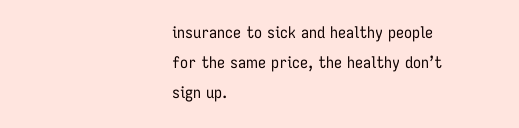insurance to sick and healthy people for the same price, the healthy don’t sign up.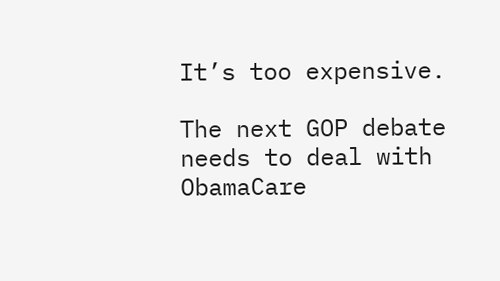It’s too expensive.

The next GOP debate needs to deal with ObamaCare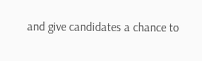and give candidates a chance to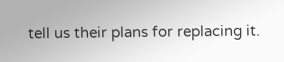tell us their plans for replacing it.